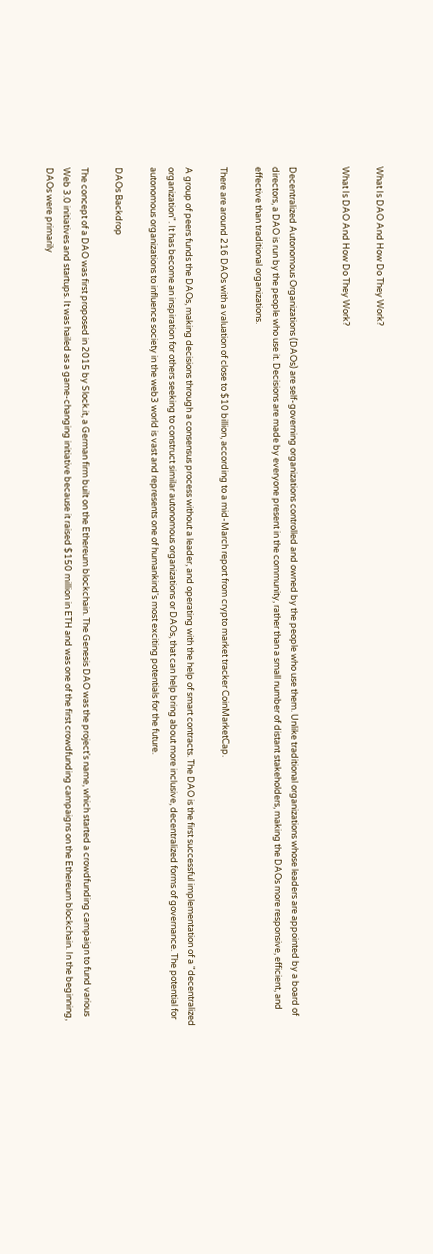What Is DAO And How Do They Work?

What Is DAO And How Do They Work?


Decentralized Autonomous Organizations (DAOs) are self-governing organizations controlled and owned by the people who use them. Unlike traditional organizations whose leaders are appointed by a board of directors, a DAO is run by the people who use it. Decisions are made by everyone present in the community, rather than a small number of distant stakeholders, making the DAOs more responsive, efficient, and effective than traditional organizations.

There are around 216 DAOs with a valuation of close to $10 billion, according to a mid-March report from crypto market tracker CoinMarketCap.

A group of peers funds the DAOs, making decisions through a consensus process without a leader, and operating with the help of smart contracts. The DAO is the first successful implementation of a "decentralized organization". It has become an inspiration for others seeking to construct similar autonomous organizations or DAOs, that can help bring about more inclusive, decentralized forms of governance. The potential for autonomous organizations to influence society in the web3 world is vast and represents one of humankind's most exciting potentials for the future.

DAOs Backdrop

The concept of a DAO was first proposed in 2015 by Slock.it, a German firm built on the Ethereum blockchain. The Genesis DAO was the project's name, which started a crowdfunding campaign to fund various Web 3.0 initiatives and startups. It was hailed as a game-changing initiative because it raised $150 million in ETH and was one of the first crowdfunding campaigns on the Ethereum blockchain. In the beginning, DAOs were primarily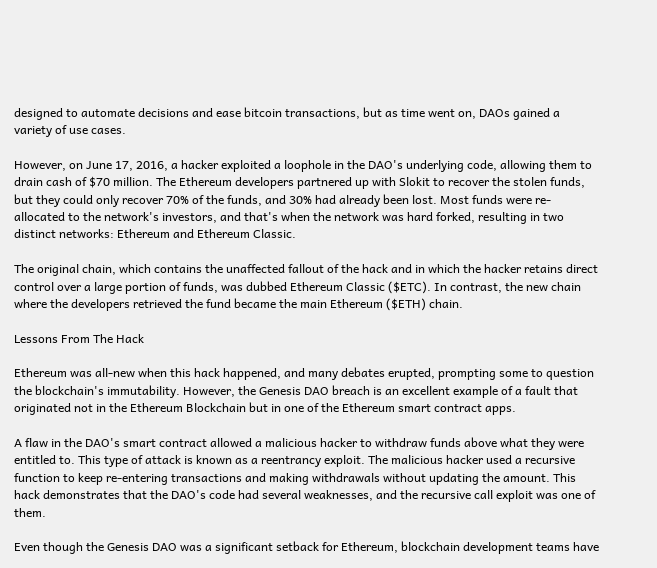designed to automate decisions and ease bitcoin transactions, but as time went on, DAOs gained a variety of use cases.

However, on June 17, 2016, a hacker exploited a loophole in the DAO's underlying code, allowing them to drain cash of $70 million. The Ethereum developers partnered up with Slokit to recover the stolen funds, but they could only recover 70% of the funds, and 30% had already been lost. Most funds were re-allocated to the network's investors, and that's when the network was hard forked, resulting in two distinct networks: Ethereum and Ethereum Classic.

The original chain, which contains the unaffected fallout of the hack and in which the hacker retains direct control over a large portion of funds, was dubbed Ethereum Classic ($ETC). In contrast, the new chain where the developers retrieved the fund became the main Ethereum ($ETH) chain.

Lessons From The Hack

Ethereum was all-new when this hack happened, and many debates erupted, prompting some to question the blockchain's immutability. However, the Genesis DAO breach is an excellent example of a fault that originated not in the Ethereum Blockchain but in one of the Ethereum smart contract apps.

A flaw in the DAO's smart contract allowed a malicious hacker to withdraw funds above what they were entitled to. This type of attack is known as a reentrancy exploit. The malicious hacker used a recursive function to keep re-entering transactions and making withdrawals without updating the amount. This hack demonstrates that the DAO's code had several weaknesses, and the recursive call exploit was one of them.

Even though the Genesis DAO was a significant setback for Ethereum, blockchain development teams have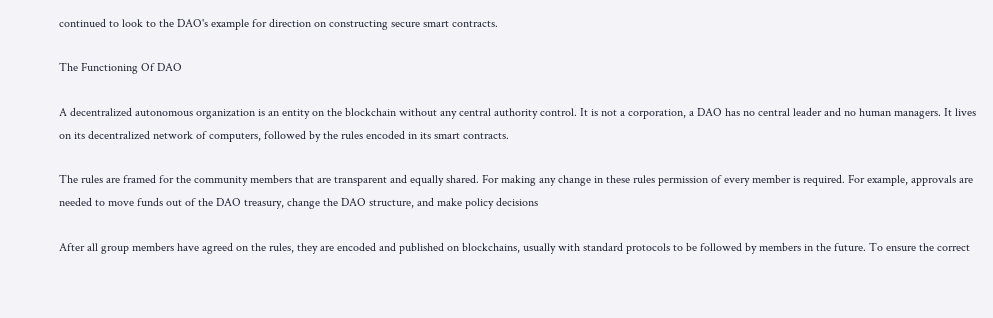continued to look to the DAO's example for direction on constructing secure smart contracts.

The Functioning Of DAO

A decentralized autonomous organization is an entity on the blockchain without any central authority control. It is not a corporation, a DAO has no central leader and no human managers. It lives on its decentralized network of computers, followed by the rules encoded in its smart contracts.

The rules are framed for the community members that are transparent and equally shared. For making any change in these rules permission of every member is required. For example, approvals are needed to move funds out of the DAO treasury, change the DAO structure, and make policy decisions

After all group members have agreed on the rules, they are encoded and published on blockchains, usually with standard protocols to be followed by members in the future. To ensure the correct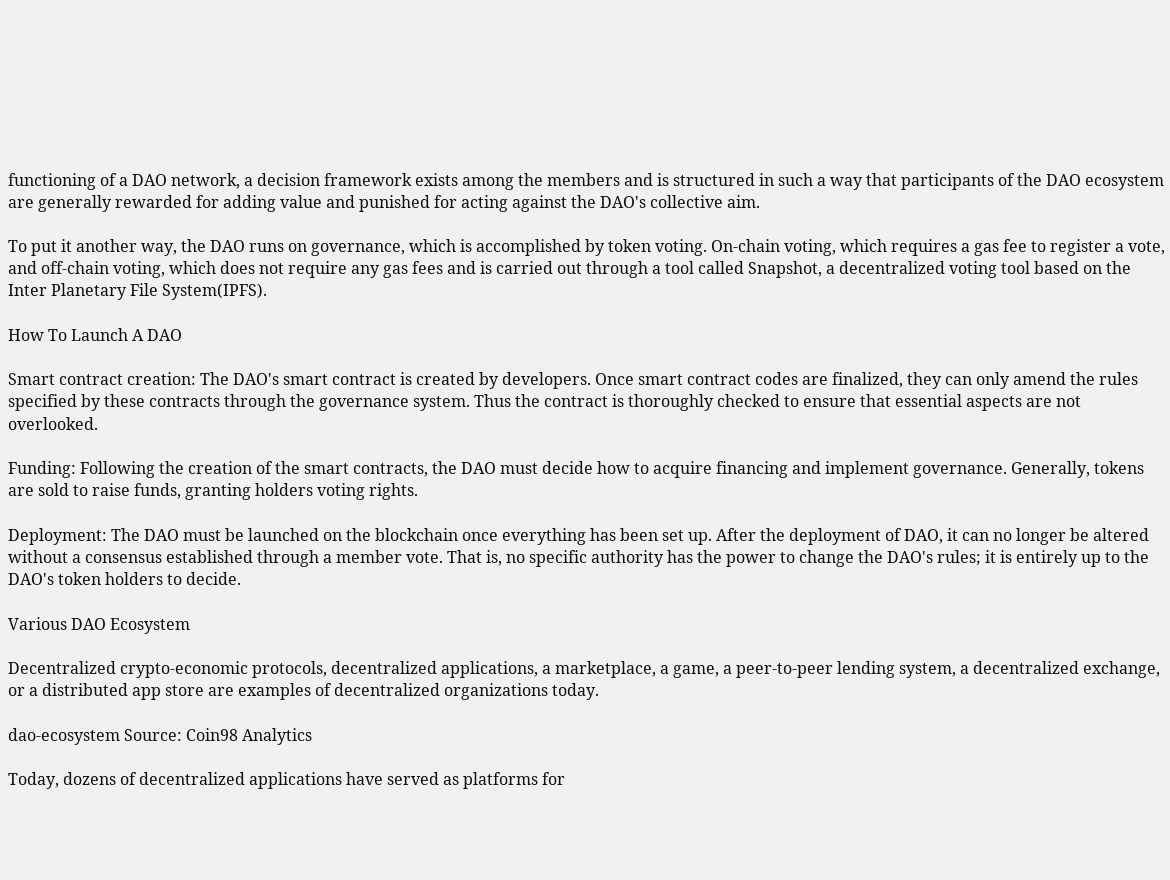functioning of a DAO network, a decision framework exists among the members and is structured in such a way that participants of the DAO ecosystem are generally rewarded for adding value and punished for acting against the DAO's collective aim.

To put it another way, the DAO runs on governance, which is accomplished by token voting. On-chain voting, which requires a gas fee to register a vote, and off-chain voting, which does not require any gas fees and is carried out through a tool called Snapshot, a decentralized voting tool based on the Inter Planetary File System(IPFS).

How To Launch A DAO

Smart contract creation: The DAO's smart contract is created by developers. Once smart contract codes are finalized, they can only amend the rules specified by these contracts through the governance system. Thus the contract is thoroughly checked to ensure that essential aspects are not overlooked.

Funding: Following the creation of the smart contracts, the DAO must decide how to acquire financing and implement governance. Generally, tokens are sold to raise funds, granting holders voting rights.

Deployment: The DAO must be launched on the blockchain once everything has been set up. After the deployment of DAO, it can no longer be altered without a consensus established through a member vote. That is, no specific authority has the power to change the DAO's rules; it is entirely up to the DAO's token holders to decide.

Various DAO Ecosystem

Decentralized crypto-economic protocols, decentralized applications, a marketplace, a game, a peer-to-peer lending system, a decentralized exchange, or a distributed app store are examples of decentralized organizations today.

dao-ecosystem Source: Coin98 Analytics

Today, dozens of decentralized applications have served as platforms for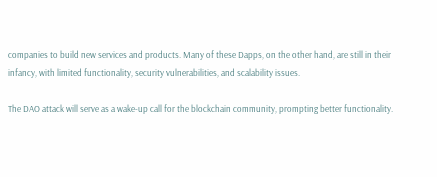companies to build new services and products. Many of these Dapps, on the other hand, are still in their infancy, with limited functionality, security vulnerabilities, and scalability issues.

The DAO attack will serve as a wake-up call for the blockchain community, prompting better functionality.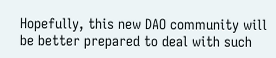Hopefully, this new DAO community will be better prepared to deal with such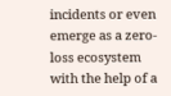incidents or even emerge as a zero-loss ecosystem with the help of a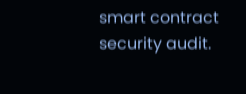smart contract security audit.